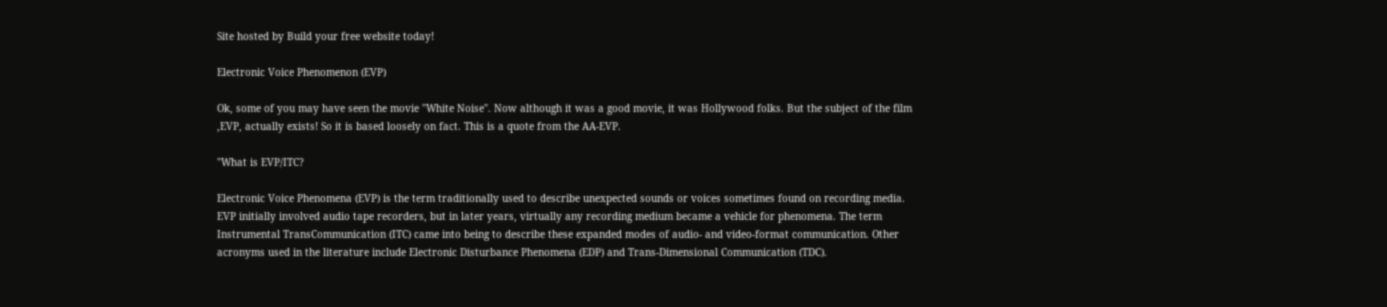Site hosted by Build your free website today!

Electronic Voice Phenomenon (EVP)

Ok, some of you may have seen the movie "White Noise". Now although it was a good movie, it was Hollywood folks. But the subject of the film ,EVP, actually exists! So it is based loosely on fact. This is a quote from the AA-EVP.

"What is EVP/ITC?

Electronic Voice Phenomena (EVP) is the term traditionally used to describe unexpected sounds or voices sometimes found on recording media. EVP initially involved audio tape recorders, but in later years, virtually any recording medium became a vehicle for phenomena. The term Instrumental TransCommunication (ITC) came into being to describe these expanded modes of audio- and video-format communication. Other acronyms used in the literature include Electronic Disturbance Phenomena (EDP) and Trans-Dimensional Communication (TDC).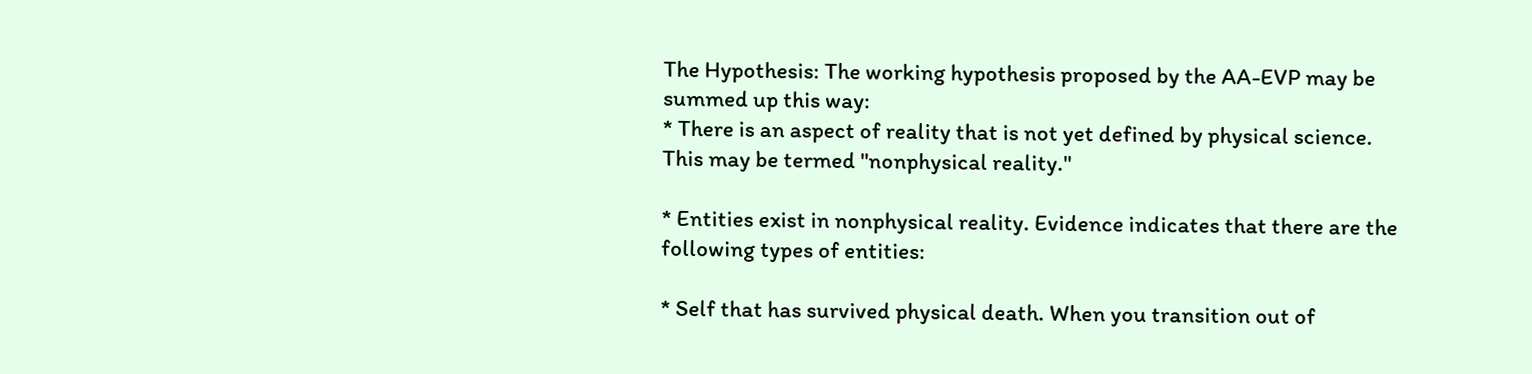The Hypothesis: The working hypothesis proposed by the AA-EVP may be summed up this way:
* There is an aspect of reality that is not yet defined by physical science. This may be termed "nonphysical reality."

* Entities exist in nonphysical reality. Evidence indicates that there are the following types of entities:

* Self that has survived physical death. When you transition out of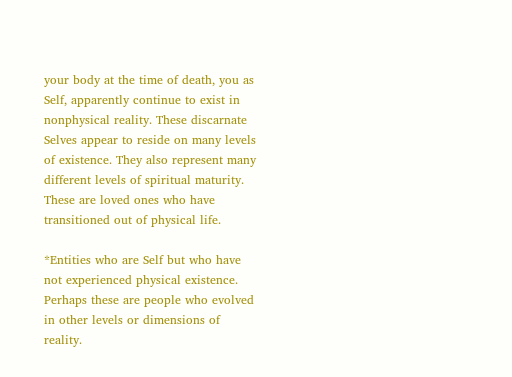your body at the time of death, you as Self, apparently continue to exist in nonphysical reality. These discarnate Selves appear to reside on many levels of existence. They also represent many different levels of spiritual maturity. These are loved ones who have transitioned out of physical life.

*Entities who are Self but who have not experienced physical existence. Perhaps these are people who evolved in other levels or dimensions of reality.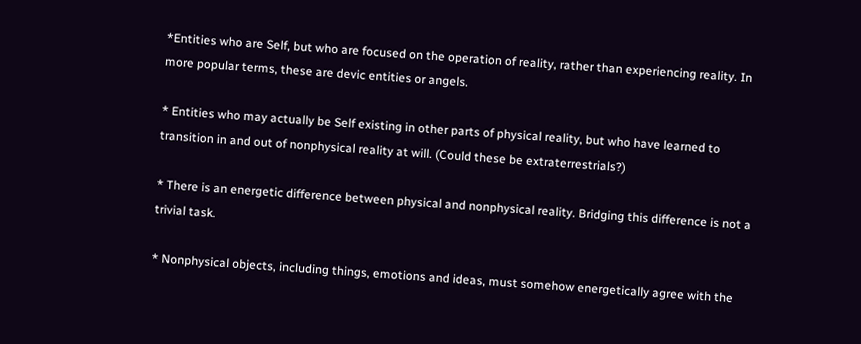*Entities who are Self, but who are focused on the operation of reality, rather than experiencing reality. In more popular terms, these are devic entities or angels.

* Entities who may actually be Self existing in other parts of physical reality, but who have learned to transition in and out of nonphysical reality at will. (Could these be extraterrestrials?)

* There is an energetic difference between physical and nonphysical reality. Bridging this difference is not a trivial task.

* Nonphysical objects, including things, emotions and ideas, must somehow energetically agree with the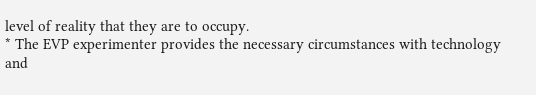level of reality that they are to occupy.
* The EVP experimenter provides the necessary circumstances with technology and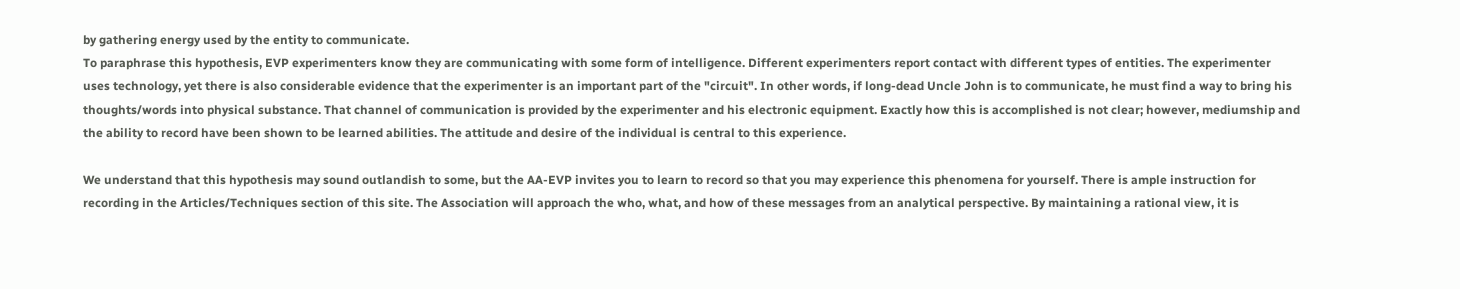by gathering energy used by the entity to communicate.
To paraphrase this hypothesis, EVP experimenters know they are communicating with some form of intelligence. Different experimenters report contact with different types of entities. The experimenter uses technology, yet there is also considerable evidence that the experimenter is an important part of the "circuit". In other words, if long-dead Uncle John is to communicate, he must find a way to bring his thoughts/words into physical substance. That channel of communication is provided by the experimenter and his electronic equipment. Exactly how this is accomplished is not clear; however, mediumship and the ability to record have been shown to be learned abilities. The attitude and desire of the individual is central to this experience.

We understand that this hypothesis may sound outlandish to some, but the AA-EVP invites you to learn to record so that you may experience this phenomena for yourself. There is ample instruction for recording in the Articles/Techniques section of this site. The Association will approach the who, what, and how of these messages from an analytical perspective. By maintaining a rational view, it is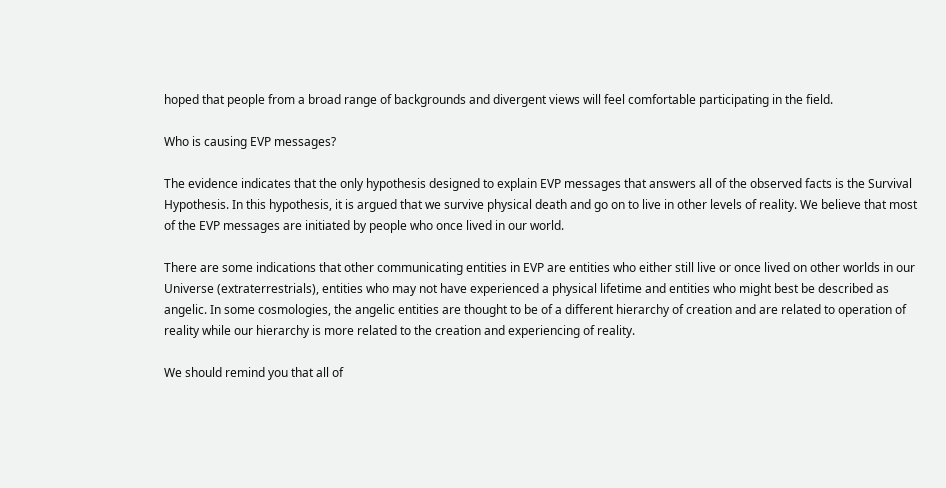hoped that people from a broad range of backgrounds and divergent views will feel comfortable participating in the field.

Who is causing EVP messages?

The evidence indicates that the only hypothesis designed to explain EVP messages that answers all of the observed facts is the Survival Hypothesis. In this hypothesis, it is argued that we survive physical death and go on to live in other levels of reality. We believe that most of the EVP messages are initiated by people who once lived in our world.

There are some indications that other communicating entities in EVP are entities who either still live or once lived on other worlds in our Universe (extraterrestrials), entities who may not have experienced a physical lifetime and entities who might best be described as angelic. In some cosmologies, the angelic entities are thought to be of a different hierarchy of creation and are related to operation of reality while our hierarchy is more related to the creation and experiencing of reality.

We should remind you that all of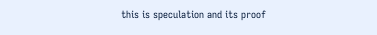this is speculation and its proof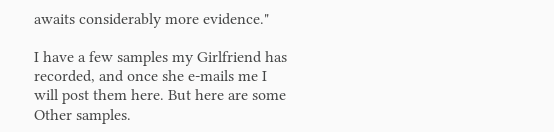awaits considerably more evidence."

I have a few samples my Girlfriend has recorded, and once she e-mails me I will post them here. But here are some Other samples.